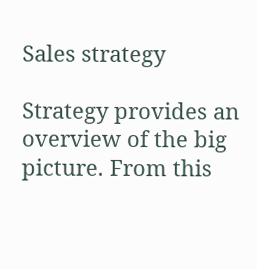Sales strategy

Strategy provides an overview of the big picture. From this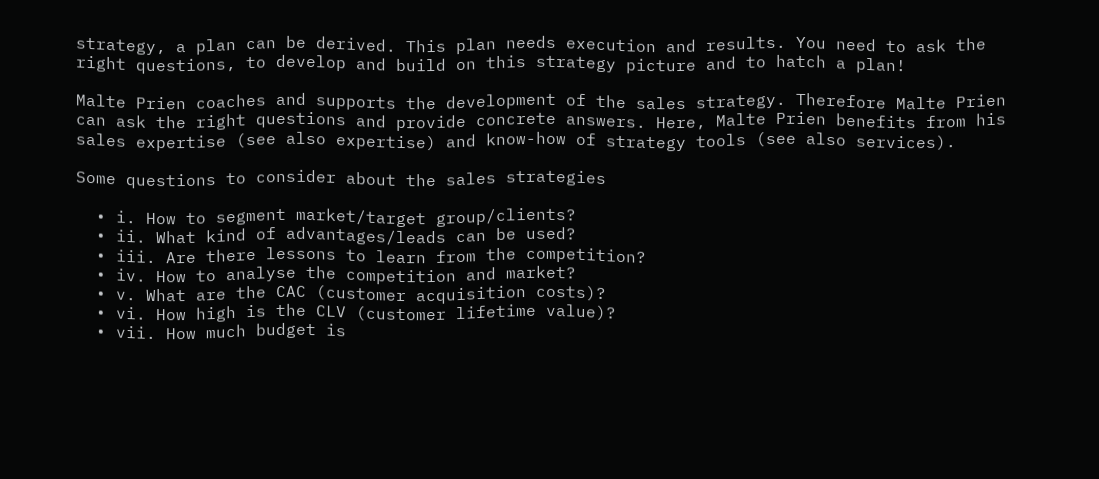strategy, a plan can be derived. This plan needs execution and results. You need to ask the right questions, to develop and build on this strategy picture and to hatch a plan!

Malte Prien coaches and supports the development of the sales strategy. Therefore Malte Prien can ask the right questions and provide concrete answers. Here, Malte Prien benefits from his sales expertise (see also expertise) and know-how of strategy tools (see also services).

Some questions to consider about the sales strategies

  • i. How to segment market/target group/clients?
  • ii. What kind of advantages/leads can be used?
  • iii. Are there lessons to learn from the competition?
  • iv. How to analyse the competition and market?
  • v. What are the CAC (customer acquisition costs)?
  • vi. How high is the CLV (customer lifetime value)?
  • vii. How much budget is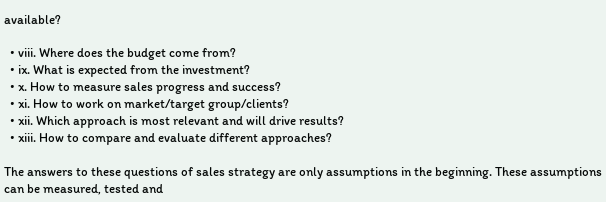available?

  • viii. Where does the budget come from?
  • ix. What is expected from the investment?
  • x. How to measure sales progress and success?
  • xi. How to work on market/target group/clients?
  • xii. Which approach is most relevant and will drive results?
  • xiii. How to compare and evaluate different approaches?

The answers to these questions of sales strategy are only assumptions in the beginning. These assumptions can be measured, tested and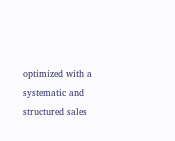optimized with a systematic and structured sales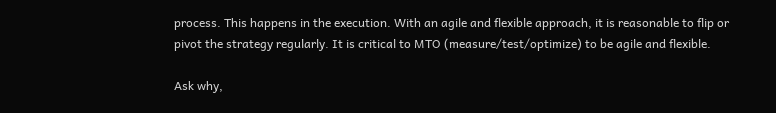process. This happens in the execution. With an agile and flexible approach, it is reasonable to flip or pivot the strategy regularly. It is critical to MTO (measure/test/optimize) to be agile and flexible.

Ask why,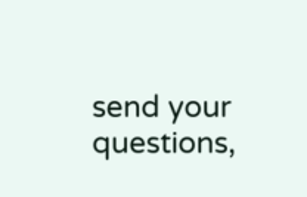send your questions,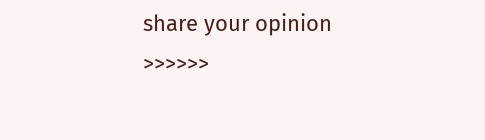share your opinion    >>>>>>